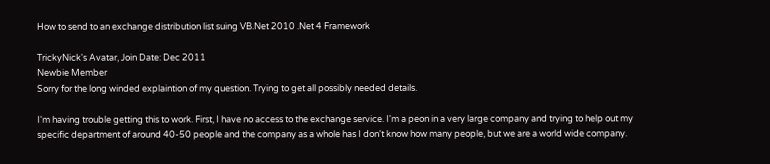How to send to an exchange distribution list suing VB.Net 2010 .Net 4 Framework

TrickyNick's Avatar, Join Date: Dec 2011
Newbie Member
Sorry for the long winded explaintion of my question. Trying to get all possibly needed details.

I'm having trouble getting this to work. First, I have no access to the exchange service. I'm a peon in a very large company and trying to help out my specific department of around 40-50 people and the company as a whole has I don't know how many people, but we are a world wide company.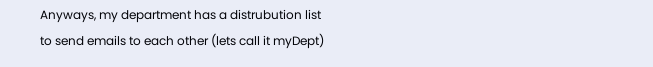Anyways, my department has a distrubution list to send emails to each other (lets call it myDept)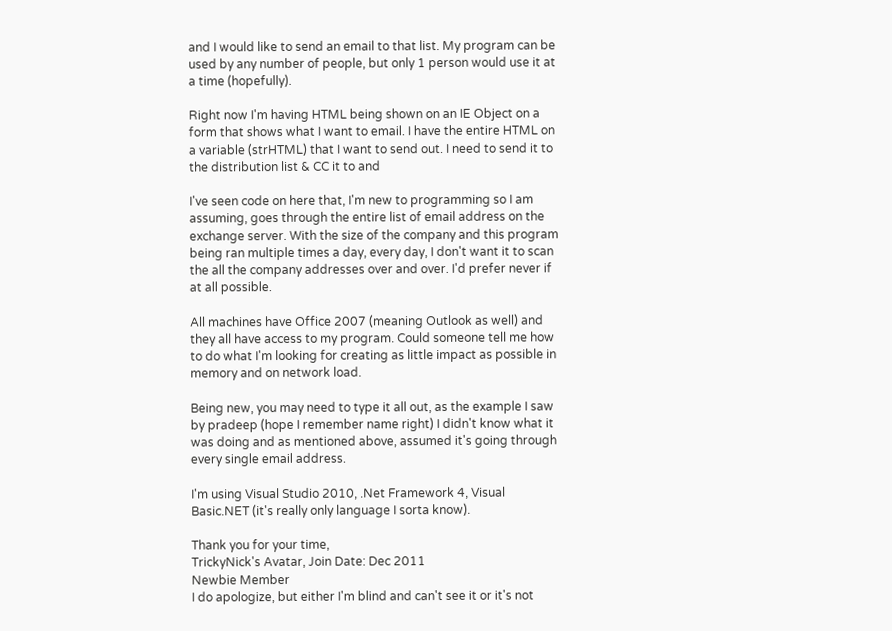and I would like to send an email to that list. My program can be used by any number of people, but only 1 person would use it at a time (hopefully).

Right now I'm having HTML being shown on an IE Object on a form that shows what I want to email. I have the entire HTML on a variable (strHTML) that I want to send out. I need to send it to the distribution list & CC it to and

I've seen code on here that, I'm new to programming so I am assuming, goes through the entire list of email address on the exchange server. With the size of the company and this program being ran multiple times a day, every day, I don't want it to scan the all the company addresses over and over. I'd prefer never if at all possible.

All machines have Office 2007 (meaning Outlook as well) and they all have access to my program. Could someone tell me how to do what I'm looking for creating as little impact as possible in memory and on network load.

Being new, you may need to type it all out, as the example I saw by pradeep (hope I remember name right) I didn't know what it was doing and as mentioned above, assumed it's going through every single email address.

I'm using Visual Studio 2010, .Net Framework 4, Visual Basic.NET (it's really only language I sorta know).

Thank you for your time,
TrickyNick's Avatar, Join Date: Dec 2011
Newbie Member
I do apologize, but either I'm blind and can't see it or it's not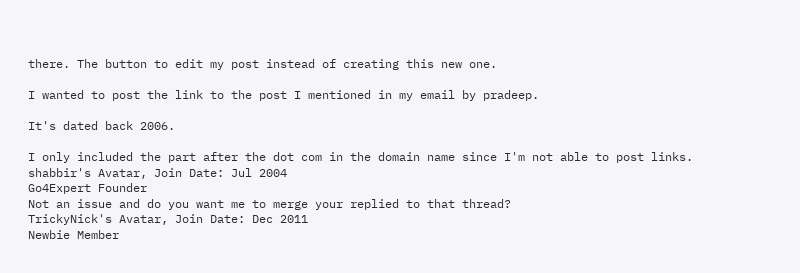there. The button to edit my post instead of creating this new one.

I wanted to post the link to the post I mentioned in my email by pradeep.

It's dated back 2006.

I only included the part after the dot com in the domain name since I'm not able to post links.
shabbir's Avatar, Join Date: Jul 2004
Go4Expert Founder
Not an issue and do you want me to merge your replied to that thread?
TrickyNick's Avatar, Join Date: Dec 2011
Newbie Member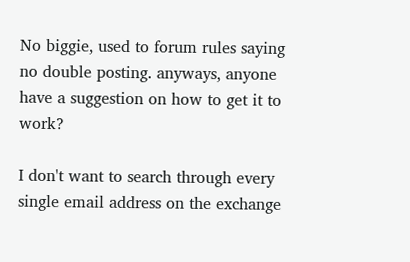No biggie, used to forum rules saying no double posting. anyways, anyone have a suggestion on how to get it to work?

I don't want to search through every single email address on the exchange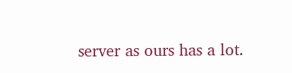server as ours has a lot.